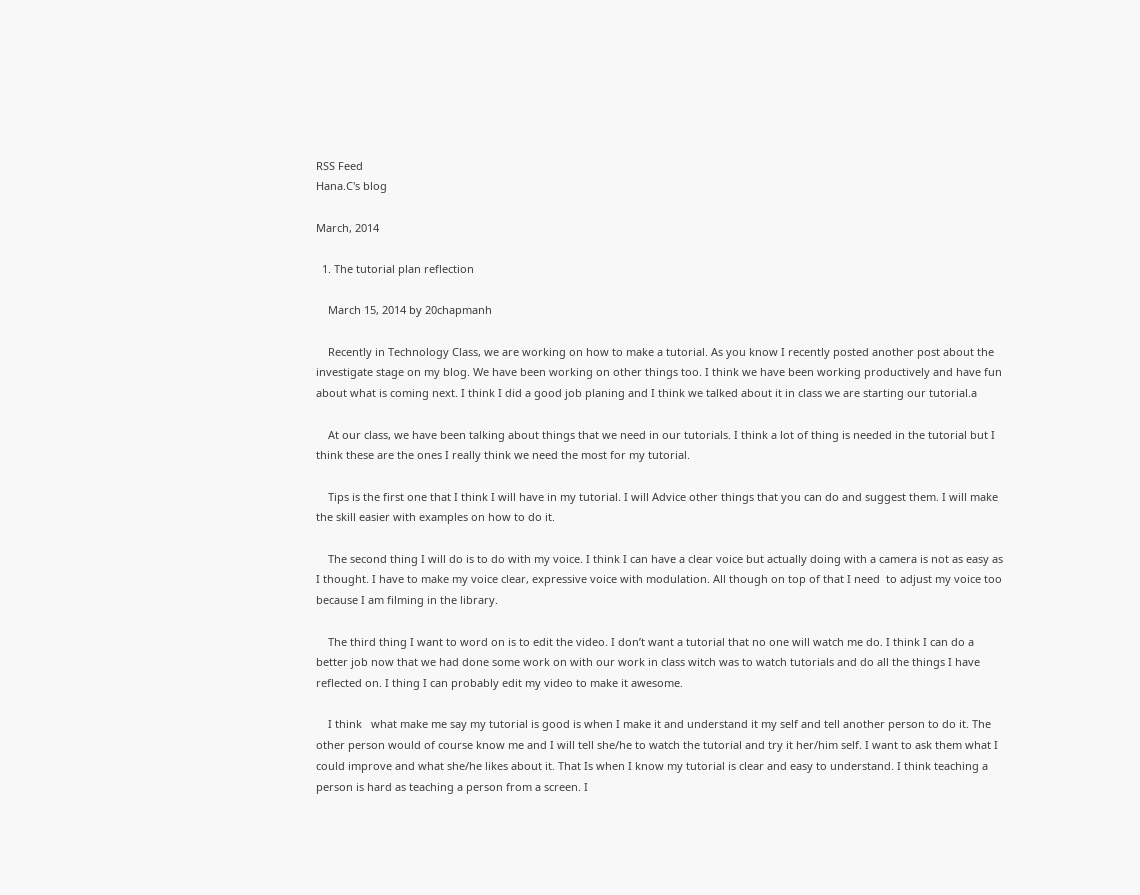RSS Feed
Hana.C's blog

March, 2014

  1. The tutorial plan reflection

    March 15, 2014 by 20chapmanh

    Recently in Technology Class, we are working on how to make a tutorial. As you know I recently posted another post about the investigate stage on my blog. We have been working on other things too. I think we have been working productively and have fun about what is coming next. I think I did a good job planing and I think we talked about it in class we are starting our tutorial.a

    At our class, we have been talking about things that we need in our tutorials. I think a lot of thing is needed in the tutorial but I think these are the ones I really think we need the most for my tutorial.

    Tips is the first one that I think I will have in my tutorial. I will Advice other things that you can do and suggest them. I will make the skill easier with examples on how to do it.

    The second thing I will do is to do with my voice. I think I can have a clear voice but actually doing with a camera is not as easy as I thought. I have to make my voice clear, expressive voice with modulation. All though on top of that I need  to adjust my voice too because I am filming in the library.

    The third thing I want to word on is to edit the video. I don’t want a tutorial that no one will watch me do. I think I can do a better job now that we had done some work on with our work in class witch was to watch tutorials and do all the things I have reflected on. I thing I can probably edit my video to make it awesome.

    I think   what make me say my tutorial is good is when I make it and understand it my self and tell another person to do it. The other person would of course know me and I will tell she/he to watch the tutorial and try it her/him self. I want to ask them what I could improve and what she/he likes about it. That Is when I know my tutorial is clear and easy to understand. I think teaching a person is hard as teaching a person from a screen. I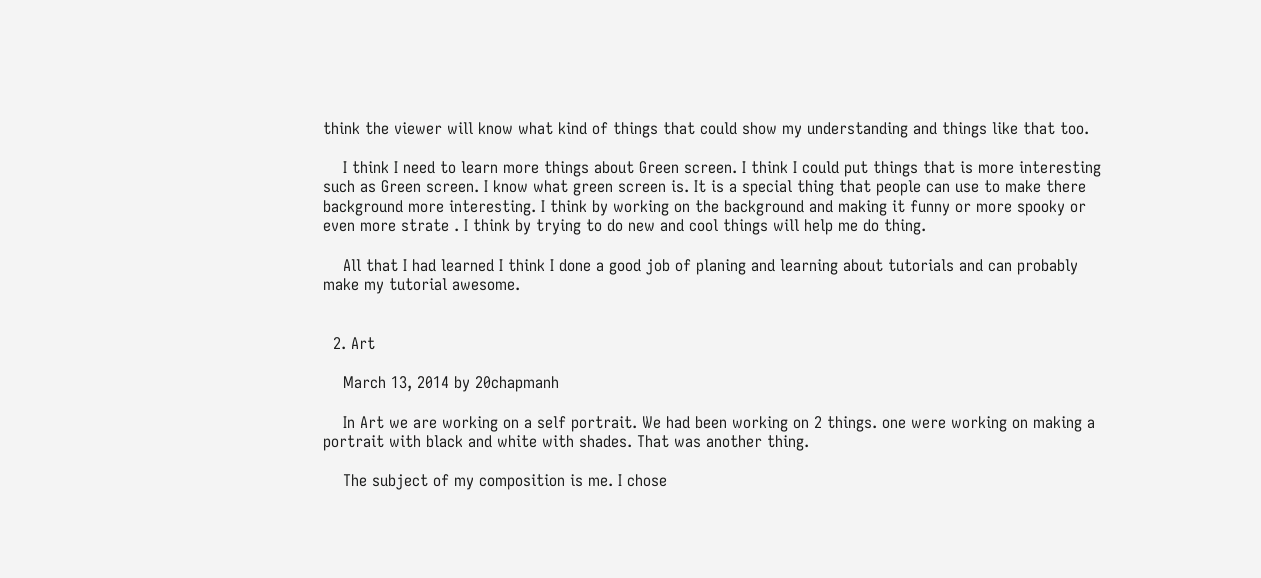think the viewer will know what kind of things that could show my understanding and things like that too.

    I think I need to learn more things about Green screen. I think I could put things that is more interesting such as Green screen. I know what green screen is. It is a special thing that people can use to make there background more interesting. I think by working on the background and making it funny or more spooky or even more strate . I think by trying to do new and cool things will help me do thing.

    All that I had learned I think I done a good job of planing and learning about tutorials and can probably make my tutorial awesome.


  2. Art

    March 13, 2014 by 20chapmanh

    In Art we are working on a self portrait. We had been working on 2 things. one were working on making a portrait with black and white with shades. That was another thing.

    The subject of my composition is me. I chose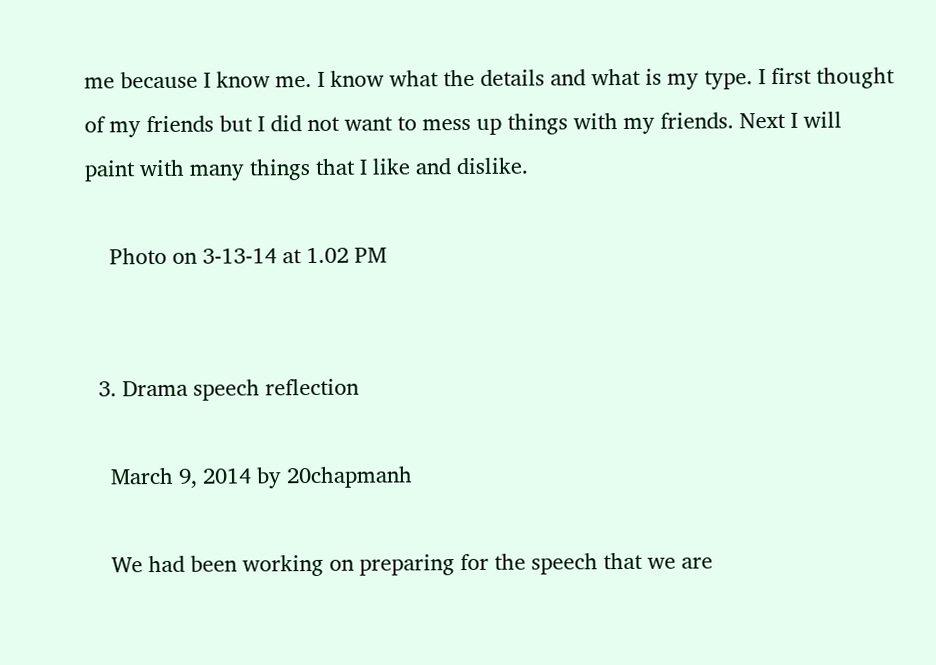me because I know me. I know what the details and what is my type. I first thought of my friends but I did not want to mess up things with my friends. Next I will paint with many things that I like and dislike.

    Photo on 3-13-14 at 1.02 PM


  3. Drama speech reflection

    March 9, 2014 by 20chapmanh

    We had been working on preparing for the speech that we are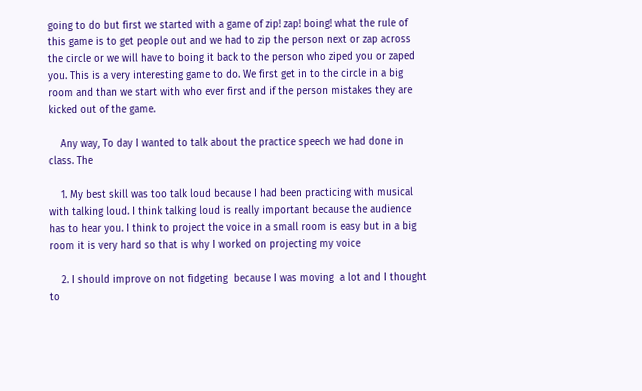going to do but first we started with a game of zip! zap! boing! what the rule of this game is to get people out and we had to zip the person next or zap across the circle or we will have to boing it back to the person who ziped you or zaped you. This is a very interesting game to do. We first get in to the circle in a big room and than we start with who ever first and if the person mistakes they are kicked out of the game.

    Any way, To day I wanted to talk about the practice speech we had done in class. The

    1. My best skill was too talk loud because I had been practicing with musical with talking loud. I think talking loud is really important because the audience has to hear you. I think to project the voice in a small room is easy but in a big room it is very hard so that is why I worked on projecting my voice

    2. I should improve on not fidgeting  because I was moving  a lot and I thought to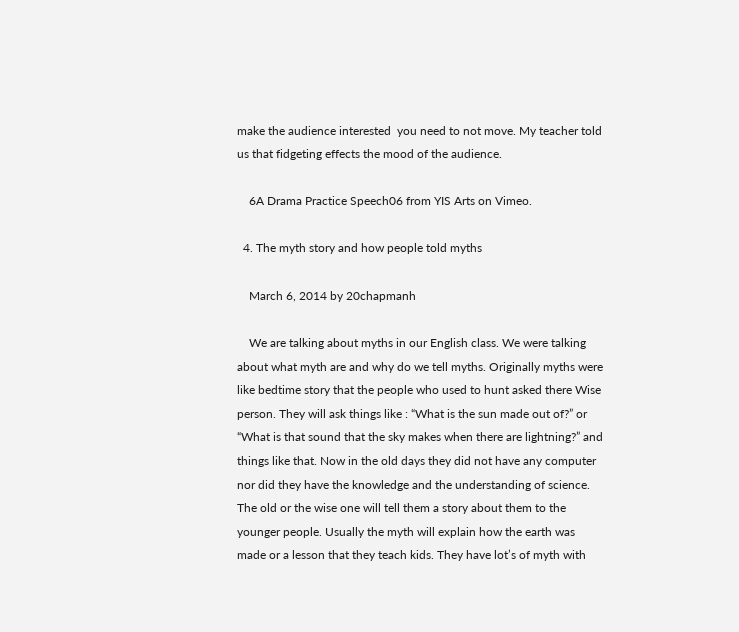make the audience interested  you need to not move. My teacher told us that fidgeting effects the mood of the audience.

    6A Drama Practice Speech06 from YIS Arts on Vimeo.

  4. The myth story and how people told myths

    March 6, 2014 by 20chapmanh

    We are talking about myths in our English class. We were talking about what myth are and why do we tell myths. Originally myths were like bedtime story that the people who used to hunt asked there Wise person. They will ask things like : “What is the sun made out of?” or “What is that sound that the sky makes when there are lightning?” and things like that. Now in the old days they did not have any computer nor did they have the knowledge and the understanding of science. The old or the wise one will tell them a story about them to the younger people. Usually the myth will explain how the earth was made or a lesson that they teach kids. They have lot’s of myth with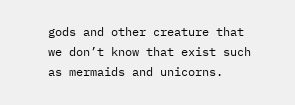gods and other creature that we don’t know that exist such as mermaids and unicorns.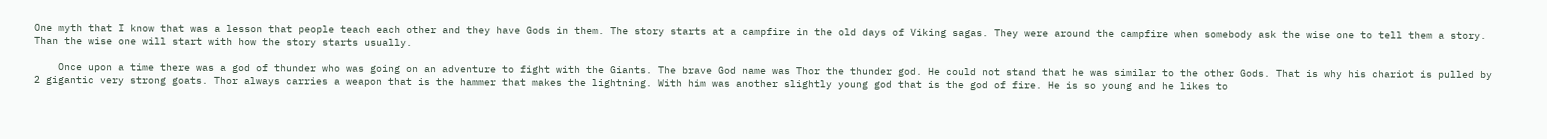One myth that I know that was a lesson that people teach each other and they have Gods in them. The story starts at a campfire in the old days of Viking sagas. They were around the campfire when somebody ask the wise one to tell them a story. Than the wise one will start with how the story starts usually.

    Once upon a time there was a god of thunder who was going on an adventure to fight with the Giants. The brave God name was Thor the thunder god. He could not stand that he was similar to the other Gods. That is why his chariot is pulled by 2 gigantic very strong goats. Thor always carries a weapon that is the hammer that makes the lightning. With him was another slightly young god that is the god of fire. He is so young and he likes to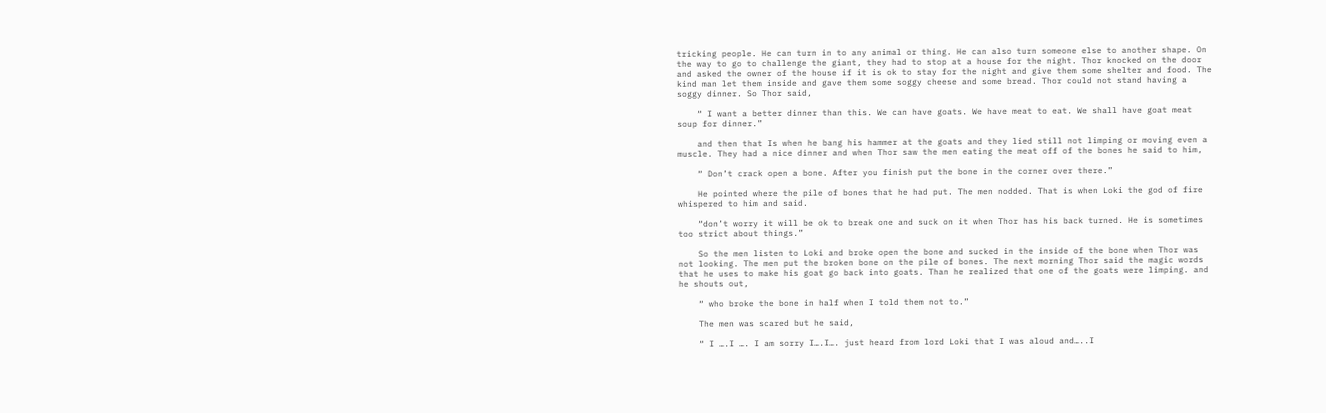tricking people. He can turn in to any animal or thing. He can also turn someone else to another shape. On the way to go to challenge the giant, they had to stop at a house for the night. Thor knocked on the door and asked the owner of the house if it is ok to stay for the night and give them some shelter and food. The kind man let them inside and gave them some soggy cheese and some bread. Thor could not stand having a soggy dinner. So Thor said,

    “ I want a better dinner than this. We can have goats. We have meat to eat. We shall have goat meat soup for dinner.”

    and then that Is when he bang his hammer at the goats and they lied still not limping or moving even a muscle. They had a nice dinner and when Thor saw the men eating the meat off of the bones he said to him,

    “ Don’t crack open a bone. After you finish put the bone in the corner over there.”

    He pointed where the pile of bones that he had put. The men nodded. That is when Loki the god of fire whispered to him and said.

    “don’t worry it will be ok to break one and suck on it when Thor has his back turned. He is sometimes too strict about things.”

    So the men listen to Loki and broke open the bone and sucked in the inside of the bone when Thor was not looking. The men put the broken bone on the pile of bones. The next morning Thor said the magic words that he uses to make his goat go back into goats. Than he realized that one of the goats were limping. and he shouts out,

    “ who broke the bone in half when I told them not to.”

    The men was scared but he said,

    “ I ….I …. I am sorry I….I…. just heard from lord Loki that I was aloud and…..I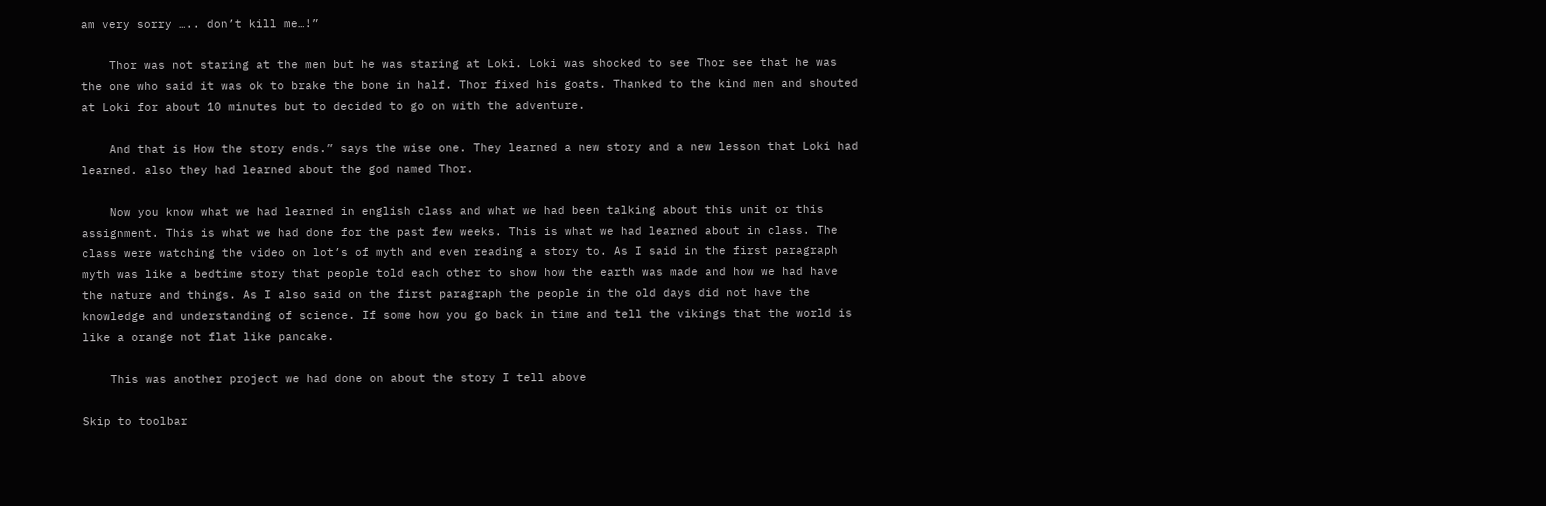am very sorry ….. don’t kill me…!”

    Thor was not staring at the men but he was staring at Loki. Loki was shocked to see Thor see that he was the one who said it was ok to brake the bone in half. Thor fixed his goats. Thanked to the kind men and shouted at Loki for about 10 minutes but to decided to go on with the adventure.

    And that is How the story ends.” says the wise one. They learned a new story and a new lesson that Loki had learned. also they had learned about the god named Thor.

    Now you know what we had learned in english class and what we had been talking about this unit or this assignment. This is what we had done for the past few weeks. This is what we had learned about in class. The class were watching the video on lot’s of myth and even reading a story to. As I said in the first paragraph myth was like a bedtime story that people told each other to show how the earth was made and how we had have the nature and things. As I also said on the first paragraph the people in the old days did not have the knowledge and understanding of science. If some how you go back in time and tell the vikings that the world is like a orange not flat like pancake.

    This was another project we had done on about the story I tell above

Skip to toolbar